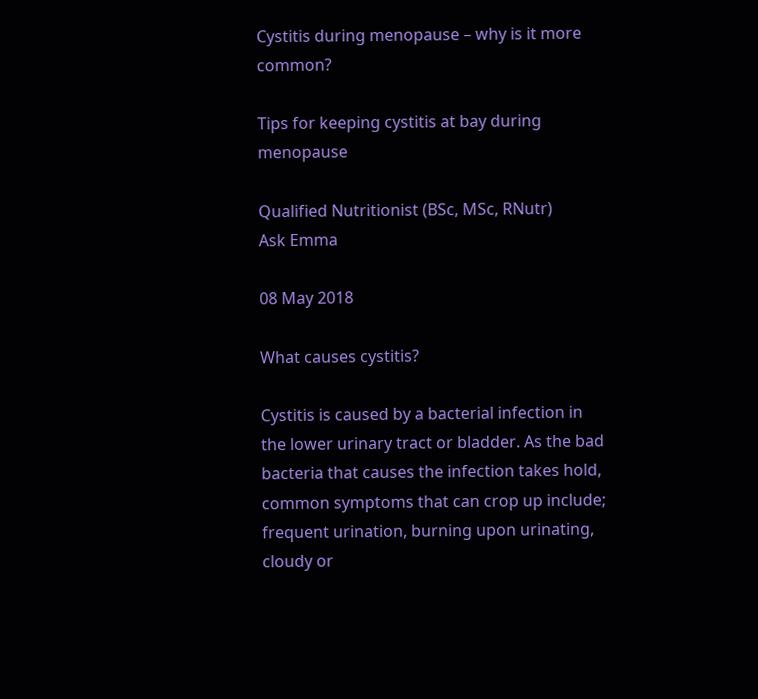Cystitis during menopause – why is it more common?

Tips for keeping cystitis at bay during menopause

Qualified Nutritionist (BSc, MSc, RNutr)
Ask Emma

08 May 2018

What causes cystitis?

Cystitis is caused by a bacterial infection in the lower urinary tract or bladder. As the bad bacteria that causes the infection takes hold, common symptoms that can crop up include; frequent urination, burning upon urinating, cloudy or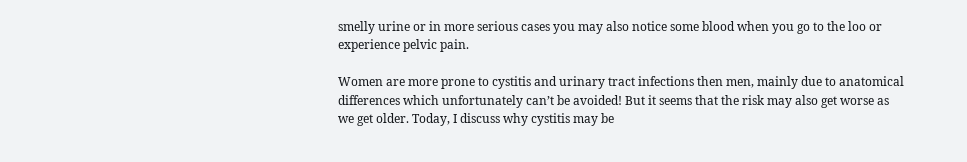smelly urine or in more serious cases you may also notice some blood when you go to the loo or experience pelvic pain.

Women are more prone to cystitis and urinary tract infections then men, mainly due to anatomical differences which unfortunately can’t be avoided! But it seems that the risk may also get worse as we get older. Today, I discuss why cystitis may be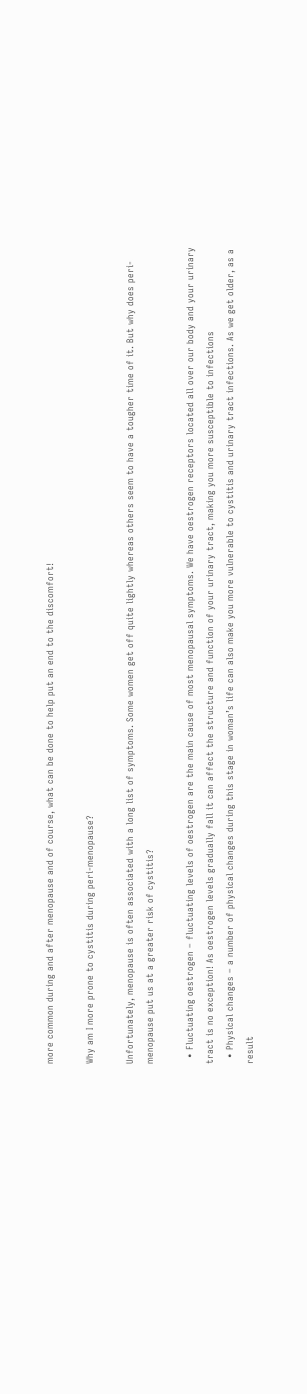more common during and after menopause and of course, what can be done to help put an end to the discomfort!

Why am I more prone to cystitis during peri-menopause?

Unfortunately, menopause is often associated with a long list of symptoms. Some women get off quite lightly whereas others seem to have a tougher time of it. But why does peri-menopause put us at a greater risk of cystitis?

  • Fluctuating oestrogen – fluctuating levels of oestrogen are the main cause of most menopausal symptoms. We have oestrogen receptors located all over our body and your urinary tract is no exception! As oestrogen levels gradually fall it can affect the structure and function of your urinary tract, making you more susceptible to infections
  • Physical changes – a number of physical changes during this stage in woman’s life can also make you more vulnerable to cystitis and urinary tract infections. As we get older, as a result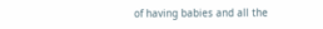of having babies and all the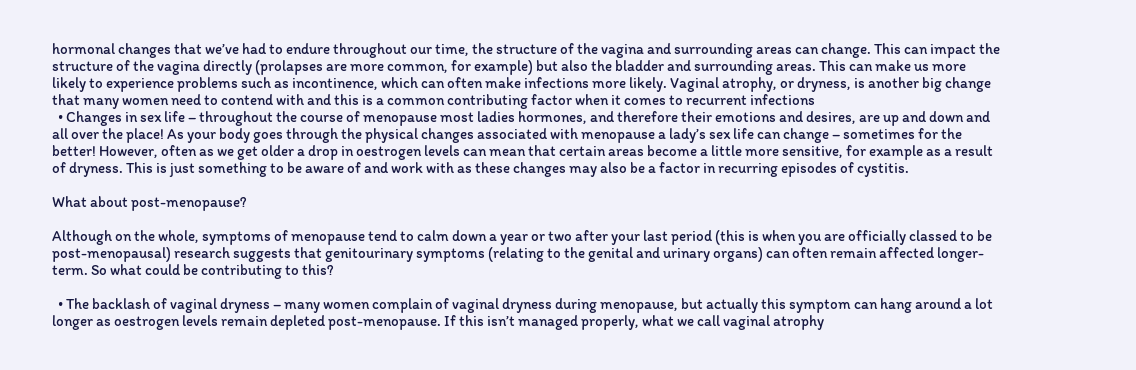hormonal changes that we’ve had to endure throughout our time, the structure of the vagina and surrounding areas can change. This can impact the structure of the vagina directly (prolapses are more common, for example) but also the bladder and surrounding areas. This can make us more likely to experience problems such as incontinence, which can often make infections more likely. Vaginal atrophy, or dryness, is another big change that many women need to contend with and this is a common contributing factor when it comes to recurrent infections
  • Changes in sex life – throughout the course of menopause most ladies hormones, and therefore their emotions and desires, are up and down and all over the place! As your body goes through the physical changes associated with menopause a lady’s sex life can change – sometimes for the better! However, often as we get older a drop in oestrogen levels can mean that certain areas become a little more sensitive, for example as a result of dryness. This is just something to be aware of and work with as these changes may also be a factor in recurring episodes of cystitis.

What about post-menopause?

Although on the whole, symptoms of menopause tend to calm down a year or two after your last period (this is when you are officially classed to be post-menopausal) research suggests that genitourinary symptoms (relating to the genital and urinary organs) can often remain affected longer-term. So what could be contributing to this?

  • The backlash of vaginal dryness – many women complain of vaginal dryness during menopause, but actually this symptom can hang around a lot longer as oestrogen levels remain depleted post-menopause. If this isn’t managed properly, what we call vaginal atrophy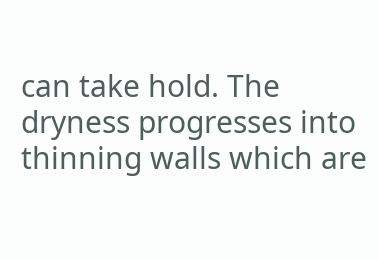can take hold. The dryness progresses into thinning walls which are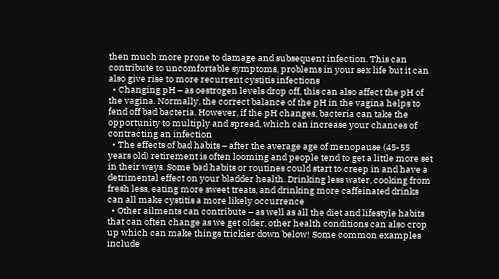then much more prone to damage and subsequent infection. This can contribute to uncomfortable symptoms, problems in your sex life but it can also give rise to more recurrent cystitis infections
  • Changing pH – as oestrogen levels drop off, this can also affect the pH of the vagina. Normally, the correct balance of the pH in the vagina helps to fend off bad bacteria. However, if the pH changes, bacteria can take the opportunity to multiply and spread, which can increase your chances of contracting an infection
  • The effects of bad habits – after the average age of menopause (45-55 years old) retirement is often looming and people tend to get a little more set in their ways. Some bad habits or routines could start to creep in and have a detrimental effect on your bladder health. Drinking less water, cooking from fresh less, eating more sweet treats, and drinking more caffeinated drinks can all make cystitis a more likely occurrence
  • Other ailments can contribute – as well as all the diet and lifestyle habits that can often change as we get older, other health conditions can also crop up which can make things trickier down below! Some common examples include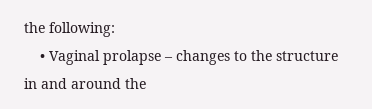the following:
    • Vaginal prolapse – changes to the structure in and around the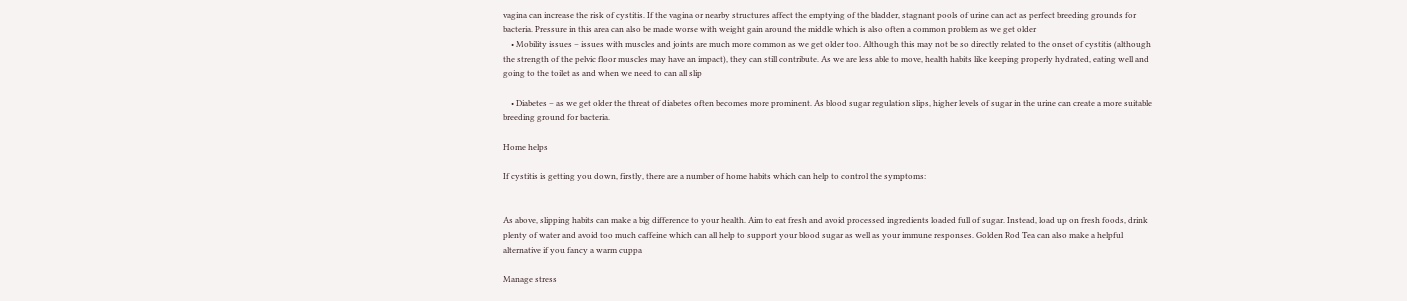vagina can increase the risk of cystitis. If the vagina or nearby structures affect the emptying of the bladder, stagnant pools of urine can act as perfect breeding grounds for bacteria. Pressure in this area can also be made worse with weight gain around the middle which is also often a common problem as we get older
    • Mobility issues – issues with muscles and joints are much more common as we get older too. Although this may not be so directly related to the onset of cystitis (although the strength of the pelvic floor muscles may have an impact), they can still contribute. As we are less able to move, health habits like keeping properly hydrated, eating well and going to the toilet as and when we need to can all slip

    • Diabetes – as we get older the threat of diabetes often becomes more prominent. As blood sugar regulation slips, higher levels of sugar in the urine can create a more suitable breeding ground for bacteria.

Home helps

If cystitis is getting you down, firstly, there are a number of home habits which can help to control the symptoms:


As above, slipping habits can make a big difference to your health. Aim to eat fresh and avoid processed ingredients loaded full of sugar. Instead, load up on fresh foods, drink plenty of water and avoid too much caffeine which can all help to support your blood sugar as well as your immune responses. Golden Rod Tea can also make a helpful alternative if you fancy a warm cuppa

Manage stress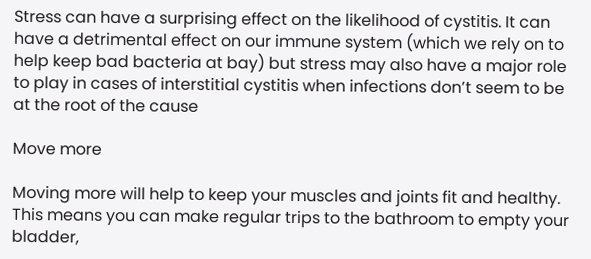Stress can have a surprising effect on the likelihood of cystitis. It can have a detrimental effect on our immune system (which we rely on to help keep bad bacteria at bay) but stress may also have a major role to play in cases of interstitial cystitis when infections don’t seem to be at the root of the cause

Move more

Moving more will help to keep your muscles and joints fit and healthy. This means you can make regular trips to the bathroom to empty your bladder,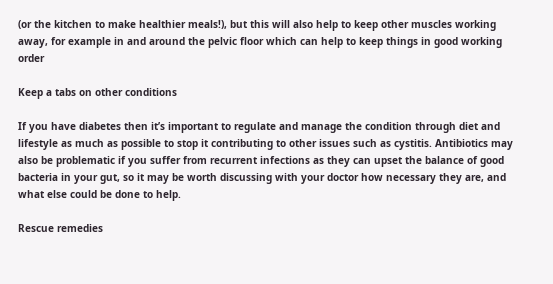(or the kitchen to make healthier meals!), but this will also help to keep other muscles working away, for example in and around the pelvic floor which can help to keep things in good working order

Keep a tabs on other conditions

If you have diabetes then it’s important to regulate and manage the condition through diet and lifestyle as much as possible to stop it contributing to other issues such as cystitis. Antibiotics may also be problematic if you suffer from recurrent infections as they can upset the balance of good bacteria in your gut, so it may be worth discussing with your doctor how necessary they are, and what else could be done to help.

Rescue remedies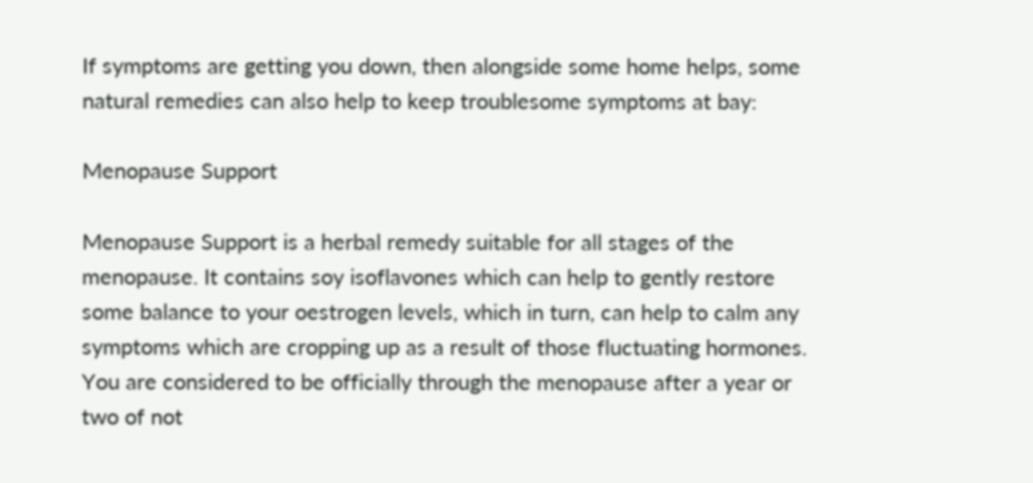If symptoms are getting you down, then alongside some home helps, some natural remedies can also help to keep troublesome symptoms at bay:

Menopause Support

Menopause Support is a herbal remedy suitable for all stages of the menopause. It contains soy isoflavones which can help to gently restore some balance to your oestrogen levels, which in turn, can help to calm any symptoms which are cropping up as a result of those fluctuating hormones. You are considered to be officially through the menopause after a year or two of not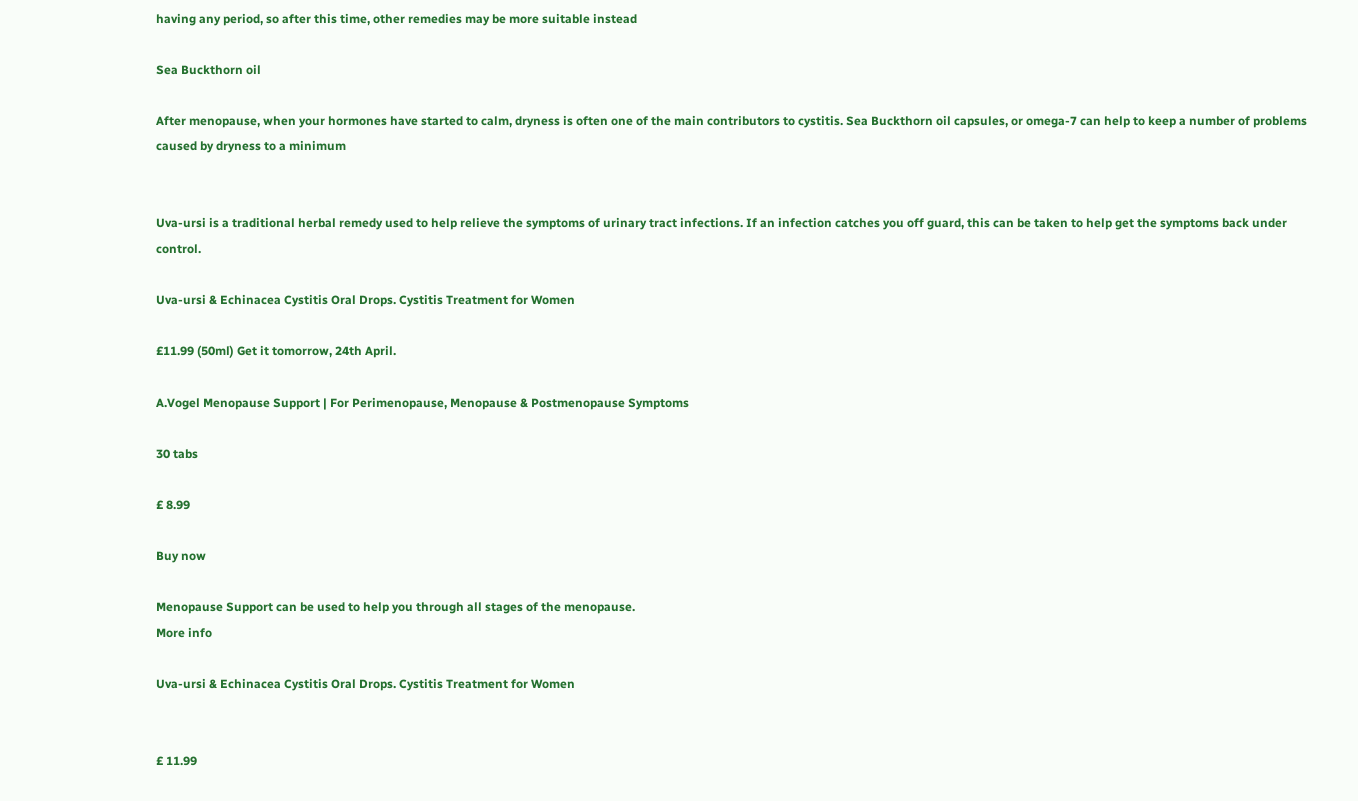having any period, so after this time, other remedies may be more suitable instead

Sea Buckthorn oil

After menopause, when your hormones have started to calm, dryness is often one of the main contributors to cystitis. Sea Buckthorn oil capsules, or omega-7 can help to keep a number of problems caused by dryness to a minimum


Uva-ursi is a traditional herbal remedy used to help relieve the symptoms of urinary tract infections. If an infection catches you off guard, this can be taken to help get the symptoms back under control.

Uva-ursi & Echinacea Cystitis Oral Drops. Cystitis Treatment for Women

£11.99 (50ml) Get it tomorrow, 24th April.

A.Vogel Menopause Support | For Perimenopause, Menopause & Postmenopause Symptoms

30 tabs

£ 8.99

Buy now

Menopause Support can be used to help you through all stages of the menopause.
More info

Uva-ursi & Echinacea Cystitis Oral Drops. Cystitis Treatment for Women


£ 11.99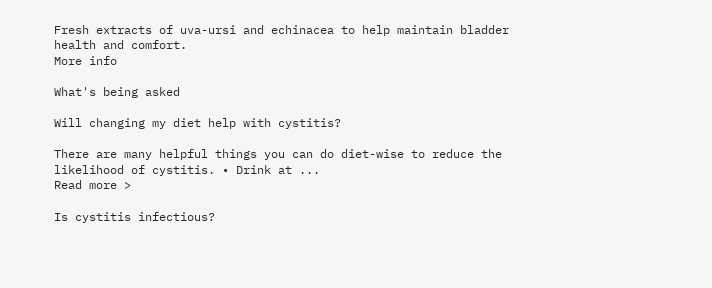Fresh extracts of uva-ursi and echinacea to help maintain bladder health and comfort.
More info

What's being asked

Will changing my diet help with cystitis?

There are many helpful things you can do diet-wise to reduce the likelihood of cystitis. • Drink at ...
Read more >

Is cystitis infectious?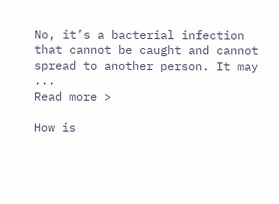No, it’s a bacterial infection that cannot be caught and cannot spread to another person. It may ...
Read more >

How is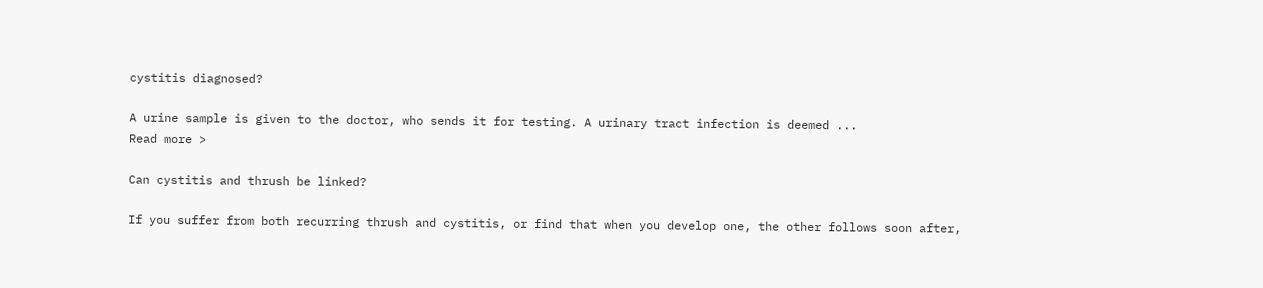cystitis diagnosed?

A urine sample is given to the doctor, who sends it for testing. A urinary tract infection is deemed ...
Read more >

Can cystitis and thrush be linked?

If you suffer from both recurring thrush and cystitis, or find that when you develop one, the other follows soon after,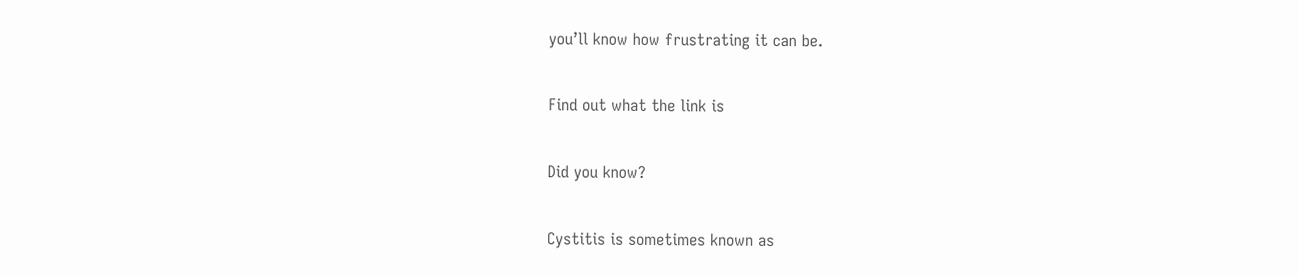you’ll know how frustrating it can be.

Find out what the link is

Did you know?

Cystitis is sometimes known as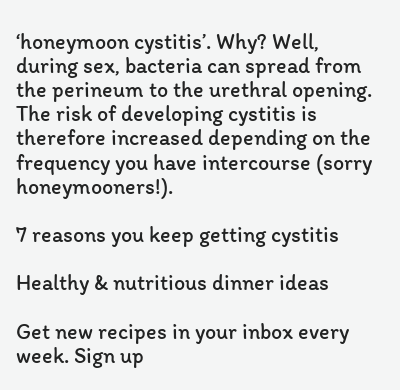‘honeymoon cystitis’. Why? Well, during sex, bacteria can spread from the perineum to the urethral opening. The risk of developing cystitis is therefore increased depending on the frequency you have intercourse (sorry honeymooners!).

7 reasons you keep getting cystitis

Healthy & nutritious dinner ideas

Get new recipes in your inbox every week. Sign up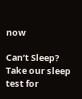now

Can’t Sleep? Take our sleep test for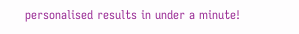personalised results in under a minute!